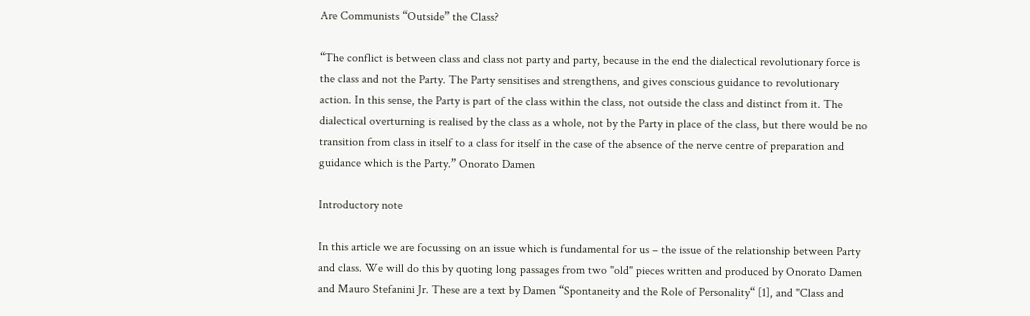Are Communists “Outside” the Class?

“The conflict is between class and class not party and party, because in the end the dialectical revolutionary force is the class and not the Party. The Party sensitises and strengthens, and gives conscious guidance to revolutionary action. In this sense, the Party is part of the class within the class, not outside the class and distinct from it. The dialectical overturning is realised by the class as a whole, not by the Party in place of the class, but there would be no transition from class in itself to a class for itself in the case of the absence of the nerve centre of preparation and guidance which is the Party.” Onorato Damen

Introductory note

In this article we are focussing on an issue which is fundamental for us – the issue of the relationship between Party and class. We will do this by quoting long passages from two "old" pieces written and produced by Onorato Damen and Mauro Stefanini Jr. These are a text by Damen “Spontaneity and the Role of Personality“ [1], and "Class and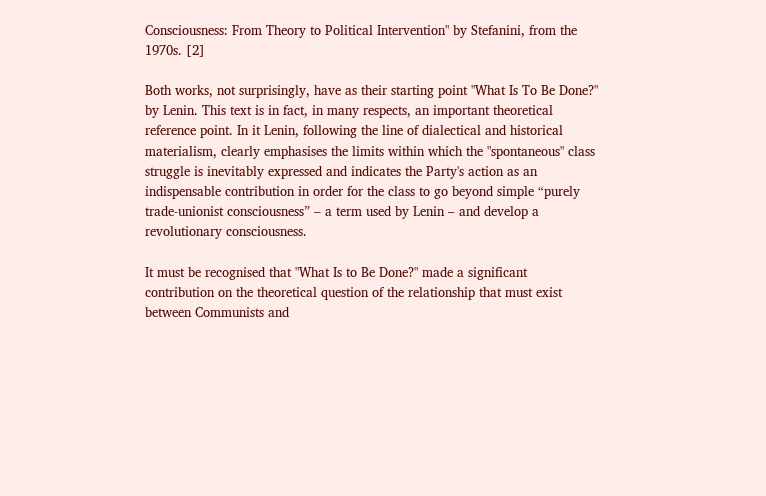Consciousness: From Theory to Political Intervention" by Stefanini, from the 1970s. [2]

Both works, not surprisingly, have as their starting point "What Is To Be Done?" by Lenin. This text is in fact, in many respects, an important theoretical reference point. In it Lenin, following the line of dialectical and historical materialism, clearly emphasises the limits within which the "spontaneous" class struggle is inevitably expressed and indicates the Party's action as an indispensable contribution in order for the class to go beyond simple “purely trade-unionist consciousness” – a term used by Lenin – and develop a revolutionary consciousness.

It must be recognised that "What Is to Be Done?" made a significant contribution on the theoretical question of the relationship that must exist between Communists and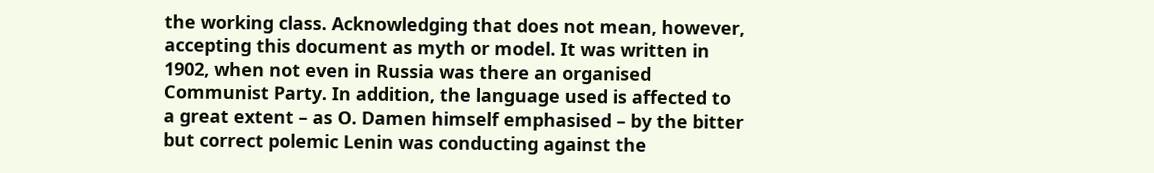the working class. Acknowledging that does not mean, however, accepting this document as myth or model. It was written in 1902, when not even in Russia was there an organised Communist Party. In addition, the language used is affected to a great extent – as O. Damen himself emphasised – by the bitter but correct polemic Lenin was conducting against the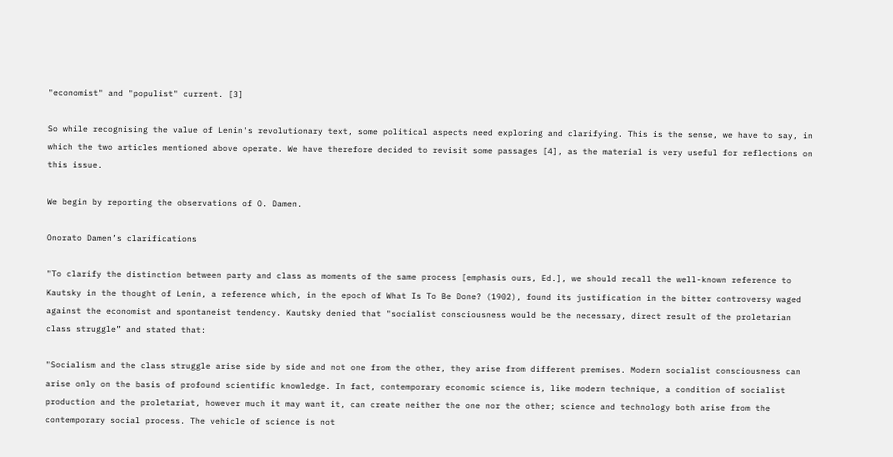"economist" and "populist" current. [3]

So while recognising the value of Lenin's revolutionary text, some political aspects need exploring and clarifying. This is the sense, we have to say, in which the two articles mentioned above operate. We have therefore decided to revisit some passages [4], as the material is very useful for reflections on this issue.

We begin by reporting the observations of O. Damen.

Onorato Damen’s clarifications

"To clarify the distinction between party and class as moments of the same process [emphasis ours, Ed.], we should recall the well-known reference to Kautsky in the thought of Lenin, a reference which, in the epoch of What Is To Be Done? (1902), found its justification in the bitter controversy waged against the economist and spontaneist tendency. Kautsky denied that "socialist consciousness would be the necessary, direct result of the proletarian class struggle” and stated that:

"Socialism and the class struggle arise side by side and not one from the other, they arise from different premises. Modern socialist consciousness can arise only on the basis of profound scientific knowledge. In fact, contemporary economic science is, like modern technique, a condition of socialist production and the proletariat, however much it may want it, can create neither the one nor the other; science and technology both arise from the contemporary social process. The vehicle of science is not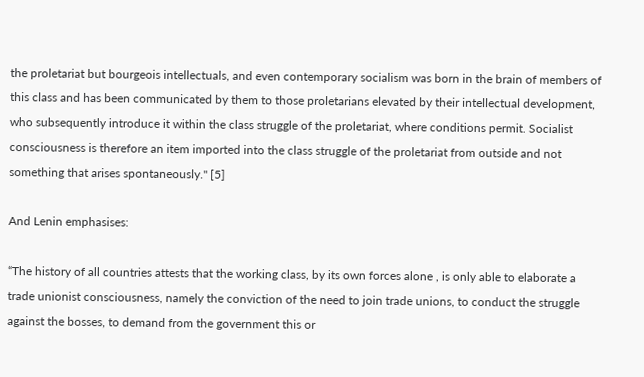the proletariat but bourgeois intellectuals, and even contemporary socialism was born in the brain of members of this class and has been communicated by them to those proletarians elevated by their intellectual development, who subsequently introduce it within the class struggle of the proletariat, where conditions permit. Socialist consciousness is therefore an item imported into the class struggle of the proletariat from outside and not something that arises spontaneously." [5]

And Lenin emphasises:

“The history of all countries attests that the working class, by its own forces alone , is only able to elaborate a trade unionist consciousness, namely the conviction of the need to join trade unions, to conduct the struggle against the bosses, to demand from the government this or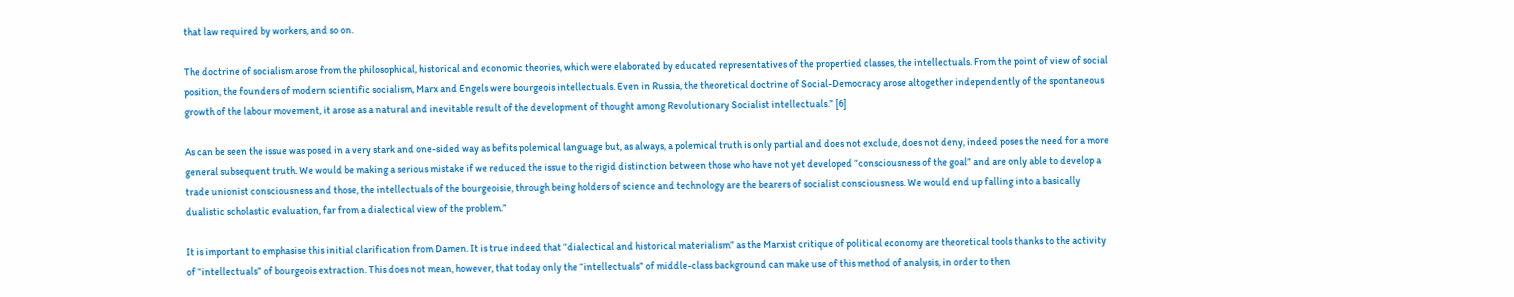that law required by workers, and so on.

The doctrine of socialism arose from the philosophical, historical and economic theories, which were elaborated by educated representatives of the propertied classes, the intellectuals. From the point of view of social position, the founders of modern scientific socialism, Marx and Engels were bourgeois intellectuals. Even in Russia, the theoretical doctrine of Social-Democracy arose altogether independently of the spontaneous growth of the labour movement, it arose as a natural and inevitable result of the development of thought among Revolutionary Socialist intellectuals.” [6]

As can be seen the issue was posed in a very stark and one-sided way as befits polemical language but, as always, a polemical truth is only partial and does not exclude, does not deny, indeed poses the need for a more general subsequent truth. We would be making a serious mistake if we reduced the issue to the rigid distinction between those who have not yet developed “consciousness of the goal” and are only able to develop a trade unionist consciousness and those, the intellectuals of the bourgeoisie, through being holders of science and technology are the bearers of socialist consciousness. We would end up falling into a basically dualistic scholastic evaluation, far from a dialectical view of the problem.”

It is important to emphasise this initial clarification from Damen. It is true indeed that “dialectical and historical materialism” as the Marxist critique of political economy are theoretical tools thanks to the activity of “intellectuals” of bourgeois extraction. This does not mean, however, that today only the “intellectuals” of middle-class background can make use of this method of analysis, in order to then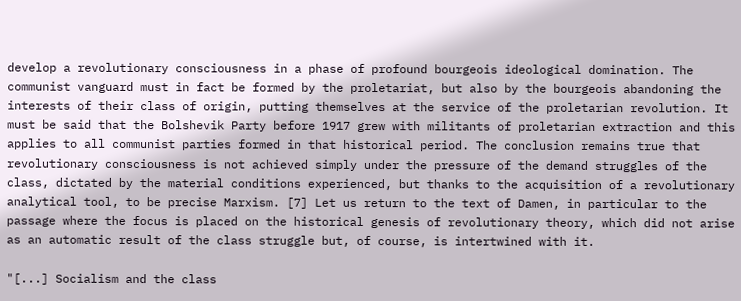develop a revolutionary consciousness in a phase of profound bourgeois ideological domination. The communist vanguard must in fact be formed by the proletariat, but also by the bourgeois abandoning the interests of their class of origin, putting themselves at the service of the proletarian revolution. It must be said that the Bolshevik Party before 1917 grew with militants of proletarian extraction and this applies to all communist parties formed in that historical period. The conclusion remains true that revolutionary consciousness is not achieved simply under the pressure of the demand struggles of the class, dictated by the material conditions experienced, but thanks to the acquisition of a revolutionary analytical tool, to be precise Marxism. [7] Let us return to the text of Damen, in particular to the passage where the focus is placed on the historical genesis of revolutionary theory, which did not arise as an automatic result of the class struggle but, of course, is intertwined with it.

"[...] Socialism and the class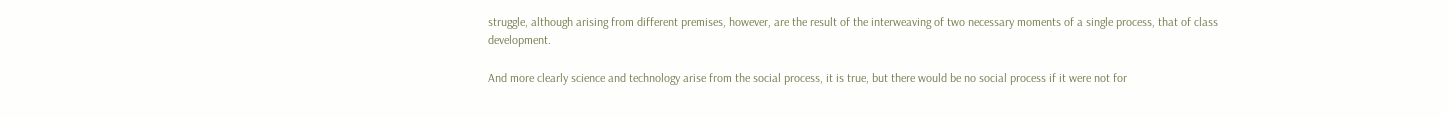struggle, although arising from different premises, however, are the result of the interweaving of two necessary moments of a single process, that of class development.

And more clearly science and technology arise from the social process, it is true, but there would be no social process if it were not for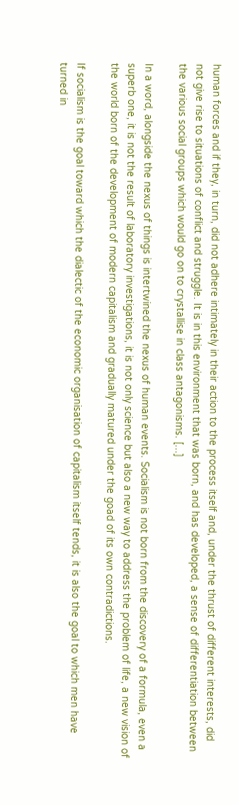human forces and if they, in turn, did not adhere intimately in their action to the process itself and, under the thrust of different interests, did not give rise to situations of conflict and struggle. It is in this environment that was born, and has developed, a sense of differentiation between the various social groups which would go on to crystallise in class antagonisms. [...]

In a word, alongside the nexus of things is intertwined the nexus of human events. Socialism is not born from the discovery of a formula, even a superb one, it is not the result of laboratory investigations, it is not only science but also a new way to address the problem of life, a new vision of the world born of the development of modern capitalism and gradually matured under the goad of its own contradictions.

If socialism is the goal toward which the dialectic of the economic organisation of capitalism itself tends, it is also the goal to which men have turned in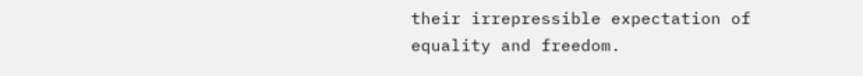their irrepressible expectation of equality and freedom.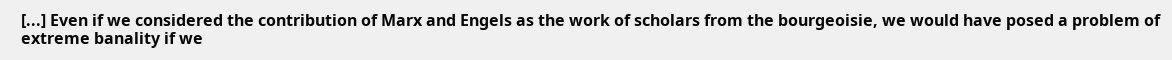[...] Even if we considered the contribution of Marx and Engels as the work of scholars from the bourgeoisie, we would have posed a problem of extreme banality if we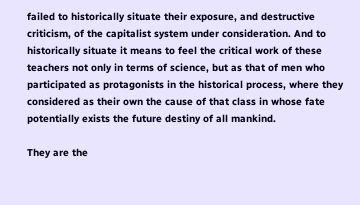failed to historically situate their exposure, and destructive criticism, of the capitalist system under consideration. And to historically situate it means to feel the critical work of these teachers not only in terms of science, but as that of men who participated as protagonists in the historical process, where they considered as their own the cause of that class in whose fate potentially exists the future destiny of all mankind.

They are the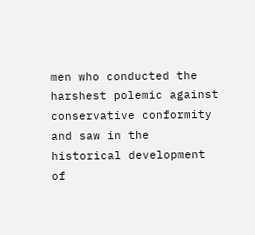men who conducted the harshest polemic against conservative conformity and saw in the historical development of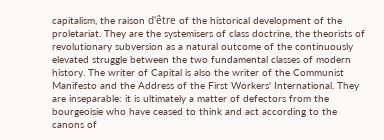capitalism, the raison d'être of the historical development of the proletariat. They are the systemisers of class doctrine, the theorists of revolutionary subversion as a natural outcome of the continuously elevated struggle between the two fundamental classes of modern history. The writer of Capital is also the writer of the Communist Manifesto and the Address of the First Workers' International. They are inseparable: it is ultimately a matter of defectors from the bourgeoisie who have ceased to think and act according to the canons of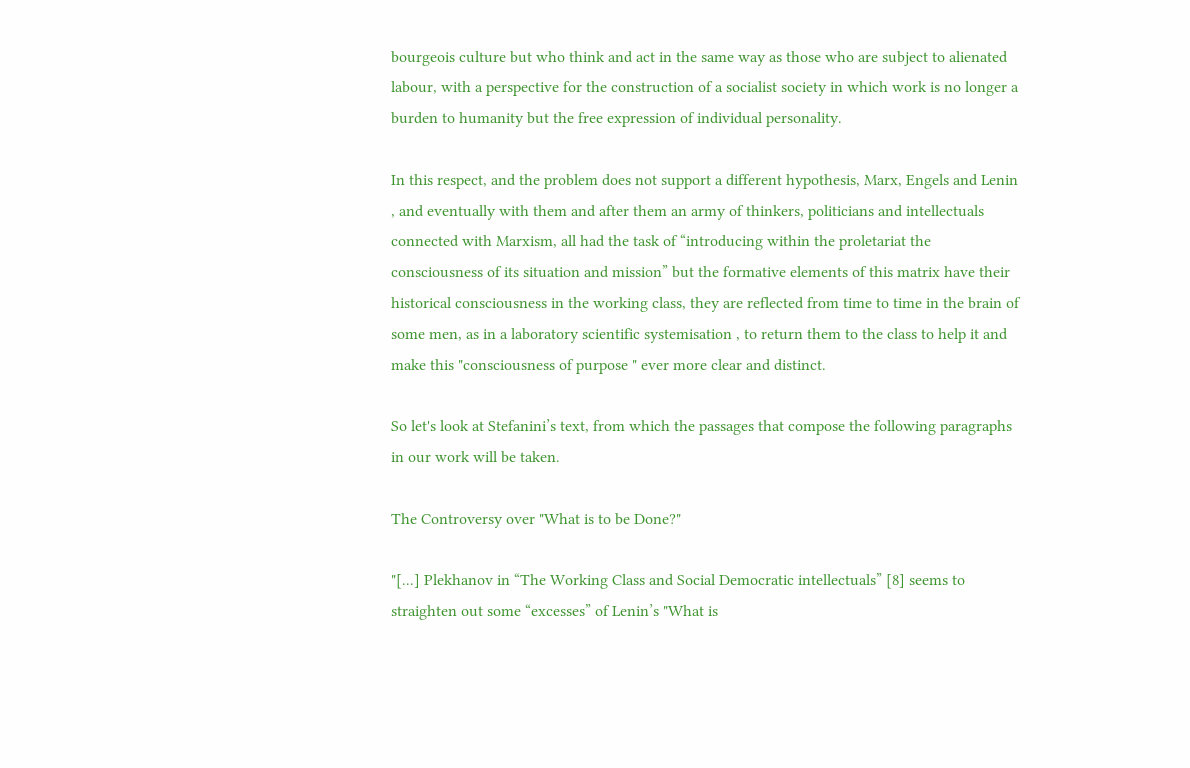bourgeois culture but who think and act in the same way as those who are subject to alienated labour, with a perspective for the construction of a socialist society in which work is no longer a burden to humanity but the free expression of individual personality.

In this respect, and the problem does not support a different hypothesis, Marx, Engels and Lenin , and eventually with them and after them an army of thinkers, politicians and intellectuals connected with Marxism, all had the task of “introducing within the proletariat the consciousness of its situation and mission” but the formative elements of this matrix have their historical consciousness in the working class, they are reflected from time to time in the brain of some men, as in a laboratory scientific systemisation , to return them to the class to help it and make this "consciousness of purpose " ever more clear and distinct.

So let's look at Stefanini’s text, from which the passages that compose the following paragraphs in our work will be taken.

The Controversy over "What is to be Done?"

"[...] Plekhanov in “The Working Class and Social Democratic intellectuals” [8] seems to straighten out some “excesses” of Lenin’s "What is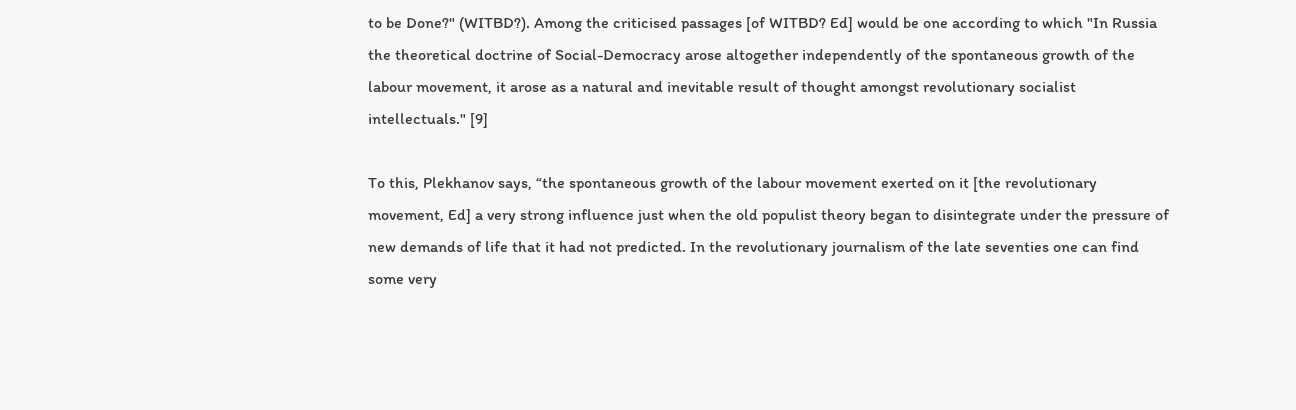to be Done?" (WITBD?). Among the criticised passages [of WITBD? Ed] would be one according to which "In Russia the theoretical doctrine of Social-Democracy arose altogether independently of the spontaneous growth of the labour movement, it arose as a natural and inevitable result of thought amongst revolutionary socialist intellectuals." [9]

To this, Plekhanov says, “the spontaneous growth of the labour movement exerted on it [the revolutionary movement, Ed] a very strong influence just when the old populist theory began to disintegrate under the pressure of new demands of life that it had not predicted. In the revolutionary journalism of the late seventies one can find some very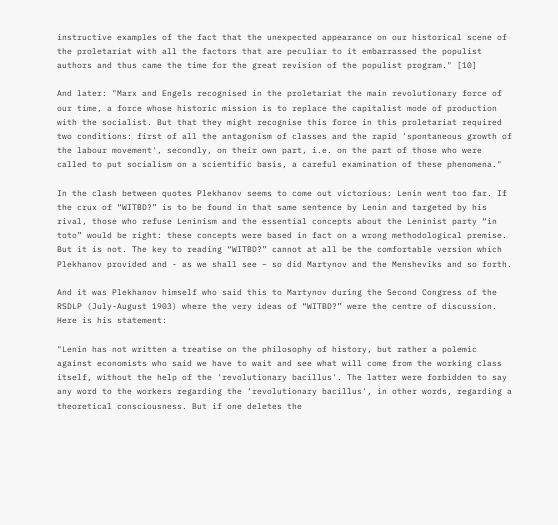instructive examples of the fact that the unexpected appearance on our historical scene of the proletariat with all the factors that are peculiar to it embarrassed the populist authors and thus came the time for the great revision of the populist program." [10]

And later: "Marx and Engels recognised in the proletariat the main revolutionary force of our time, a force whose historic mission is to replace the capitalist mode of production with the socialist. But that they might recognise this force in this proletariat required two conditions: first of all the antagonism of classes and the rapid 'spontaneous growth of the labour movement', secondly, on their own part, i.e. on the part of those who were called to put socialism on a scientific basis, a careful examination of these phenomena."

In the clash between quotes Plekhanov seems to come out victorious: Lenin went too far. If the crux of “WITBD?” is to be found in that same sentence by Lenin and targeted by his rival, those who refuse Leninism and the essential concepts about the Leninist party “in toto” would be right: these concepts were based in fact on a wrong methodological premise. But it is not. The key to reading “WITBD?” cannot at all be the comfortable version which Plekhanov provided and - as we shall see – so did Martynov and the Mensheviks and so forth.

And it was Plekhanov himself who said this to Martynov during the Second Congress of the RSDLP (July-August 1903) where the very ideas of “WITBD?” were the centre of discussion. Here is his statement:

"Lenin has not written a treatise on the philosophy of history, but rather a polemic against economists who said we have to wait and see what will come from the working class itself, without the help of the 'revolutionary bacillus'. The latter were forbidden to say any word to the workers regarding the ‘revolutionary bacillus', in other words, regarding a theoretical consciousness. But if one deletes the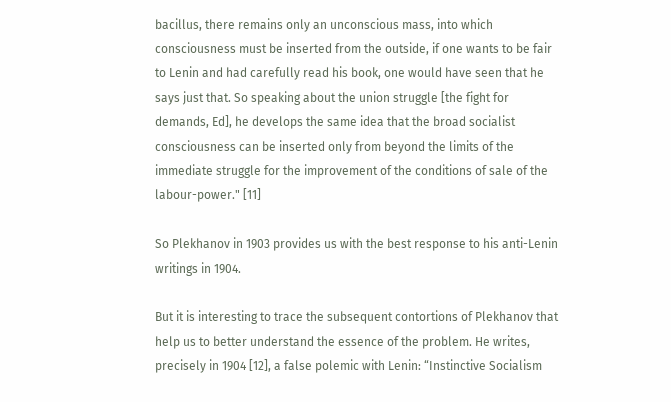bacillus, there remains only an unconscious mass, into which consciousness must be inserted from the outside, if one wants to be fair to Lenin and had carefully read his book, one would have seen that he says just that. So speaking about the union struggle [the fight for demands, Ed], he develops the same idea that the broad socialist consciousness can be inserted only from beyond the limits of the immediate struggle for the improvement of the conditions of sale of the labour-power." [11]

So Plekhanov in 1903 provides us with the best response to his anti-Lenin writings in 1904.

But it is interesting to trace the subsequent contortions of Plekhanov that help us to better understand the essence of the problem. He writes, precisely in 1904 [12], a false polemic with Lenin: “Instinctive Socialism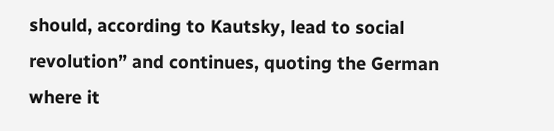should, according to Kautsky, lead to social revolution” and continues, quoting the German where it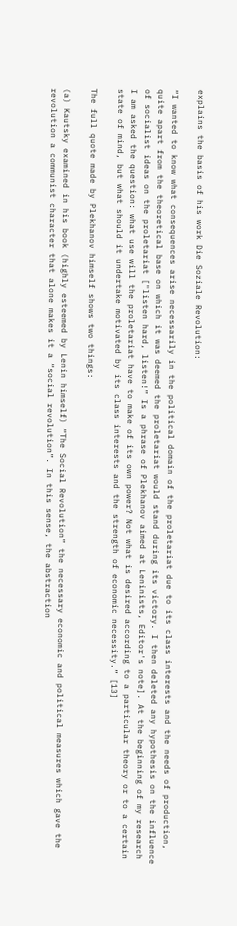explains the basis of his work Die Soziale Revolution:

“I wanted to know what consequences arise necessarily in the political domain of the proletariat due to its class interests and the needs of production, quite apart from the theoretical base on which it was deemed the proletariat would stand during its victory. I then deleted any hypothesis on the influence of socialist ideas on the proletariat ["listen hard, listen!” Is a phrase of Plekhanov aimed at Leninists, Editor's note]. At the beginning of my research I am asked the question: what use will the proletariat have to make of its own power? Not what is desired according to a particular theory or to a certain state of mind, but what should it undertake motivated by its class interests and the strength of economic necessity.” [13]

The full quote made by Plekhanov himself shows two things:

(a) Kautsky examined in his book (highly esteemed by Lenin himself) “The Social Revolution” the necessary economic and political measures which gave the revolution a communist character that alone makes it a “social revolution”. In this sense, the abstraction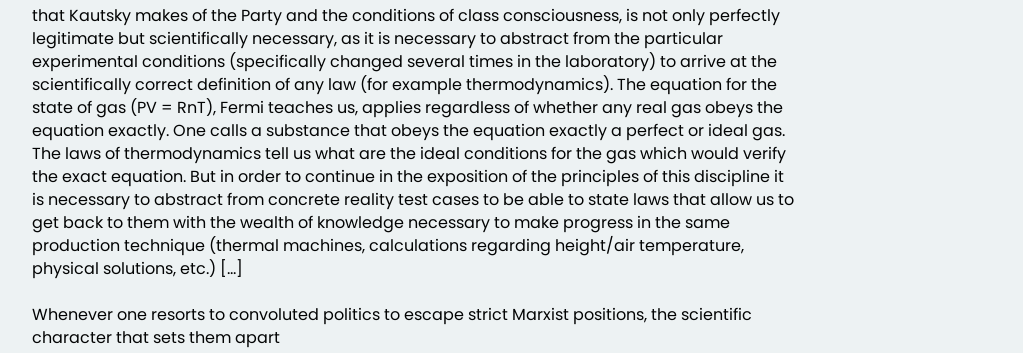that Kautsky makes of the Party and the conditions of class consciousness, is not only perfectly legitimate but scientifically necessary, as it is necessary to abstract from the particular experimental conditions (specifically changed several times in the laboratory) to arrive at the scientifically correct definition of any law (for example thermodynamics). The equation for the state of gas (PV = RnT), Fermi teaches us, applies regardless of whether any real gas obeys the equation exactly. One calls a substance that obeys the equation exactly a perfect or ideal gas. The laws of thermodynamics tell us what are the ideal conditions for the gas which would verify the exact equation. But in order to continue in the exposition of the principles of this discipline it is necessary to abstract from concrete reality test cases to be able to state laws that allow us to get back to them with the wealth of knowledge necessary to make progress in the same production technique (thermal machines, calculations regarding height/air temperature, physical solutions, etc.) [...]

Whenever one resorts to convoluted politics to escape strict Marxist positions, the scientific character that sets them apart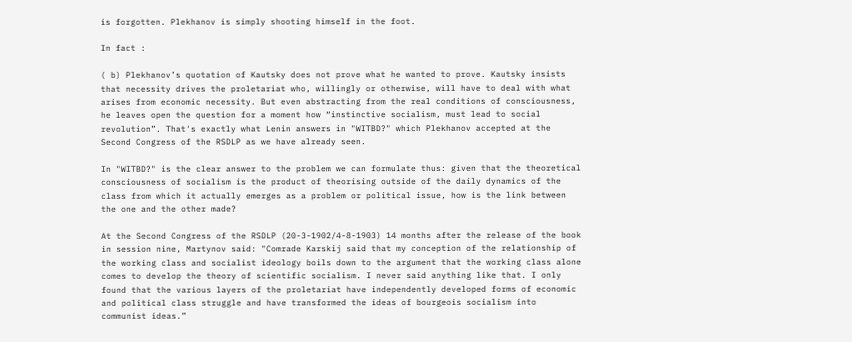is forgotten. Plekhanov is simply shooting himself in the foot.

In fact :

( b) Plekhanov’s quotation of Kautsky does not prove what he wanted to prove. Kautsky insists that necessity drives the proletariat who, willingly or otherwise, will have to deal with what arises from economic necessity. But even abstracting from the real conditions of consciousness, he leaves open the question for a moment how “instinctive socialism, must lead to social revolution”. That's exactly what Lenin answers in "WITBD?" which Plekhanov accepted at the Second Congress of the RSDLP as we have already seen.

In "WITBD?" is the clear answer to the problem we can formulate thus: given that the theoretical consciousness of socialism is the product of theorising outside of the daily dynamics of the class from which it actually emerges as a problem or political issue, how is the link between the one and the other made?

At the Second Congress of the RSDLP (20-3-1902/4-8-1903) 14 months after the release of the book in session nine, Martynov said: "Comrade Karskij said that my conception of the relationship of the working class and socialist ideology boils down to the argument that the working class alone comes to develop the theory of scientific socialism. I never said anything like that. I only found that the various layers of the proletariat have independently developed forms of economic and political class struggle and have transformed the ideas of bourgeois socialism into communist ideas.”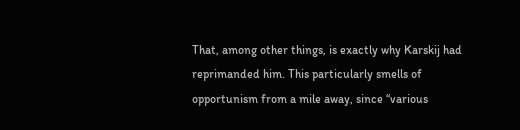That, among other things, is exactly why Karskij had reprimanded him. This particularly smells of opportunism from a mile away, since “various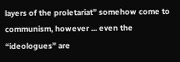layers of the proletariat” somehow come to communism, however ... even the “ideologues” are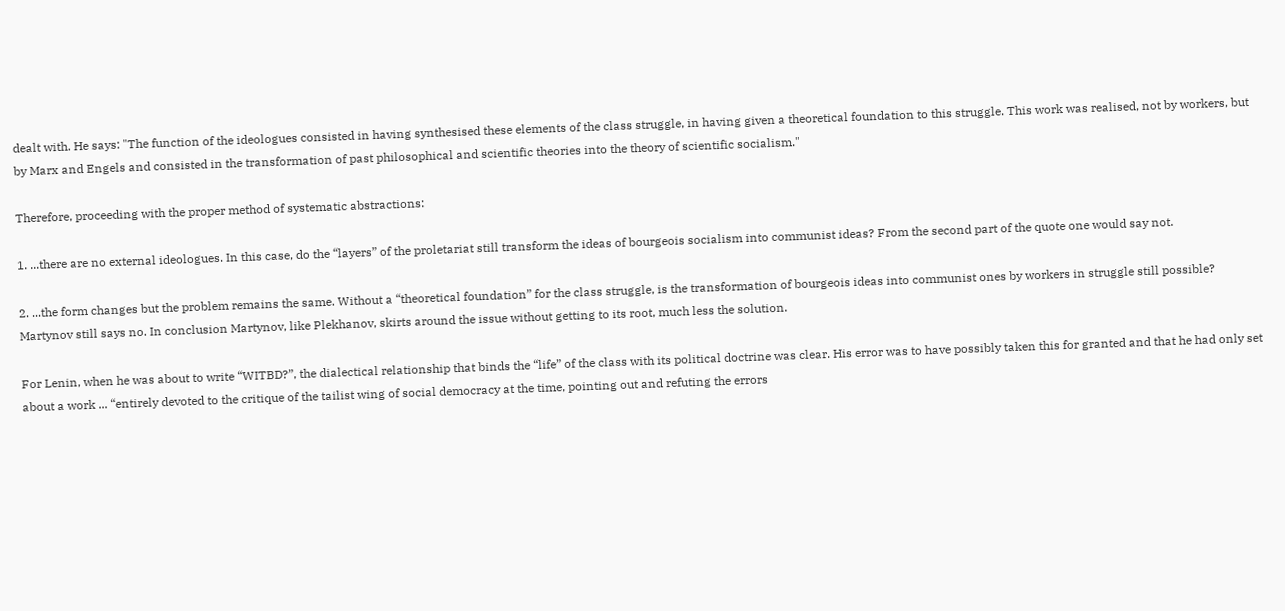dealt with. He says: "The function of the ideologues consisted in having synthesised these elements of the class struggle, in having given a theoretical foundation to this struggle. This work was realised, not by workers, but by Marx and Engels and consisted in the transformation of past philosophical and scientific theories into the theory of scientific socialism."

Therefore, proceeding with the proper method of systematic abstractions:

1. ...there are no external ideologues. In this case, do the “layers” of the proletariat still transform the ideas of bourgeois socialism into communist ideas? From the second part of the quote one would say not.

2. ...the form changes but the problem remains the same. Without a “theoretical foundation” for the class struggle, is the transformation of bourgeois ideas into communist ones by workers in struggle still possible? Martynov still says no. In conclusion Martynov, like Plekhanov, skirts around the issue without getting to its root, much less the solution.

For Lenin, when he was about to write “WITBD?”, the dialectical relationship that binds the “life” of the class with its political doctrine was clear. His error was to have possibly taken this for granted and that he had only set about a work ... “entirely devoted to the critique of the tailist wing of social democracy at the time, pointing out and refuting the errors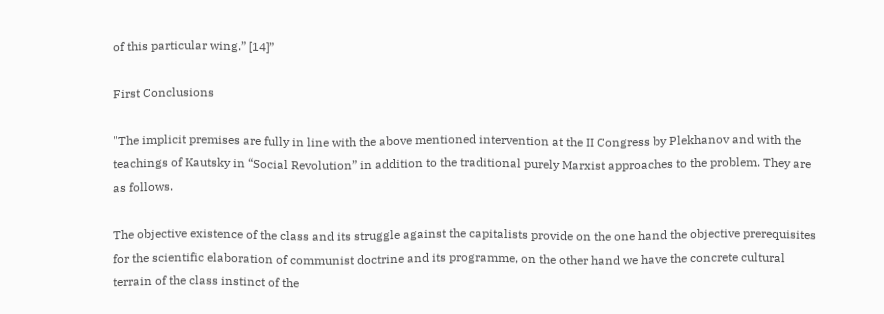of this particular wing.” [14]”

First Conclusions

"The implicit premises are fully in line with the above mentioned intervention at the II Congress by Plekhanov and with the teachings of Kautsky in “Social Revolution” in addition to the traditional purely Marxist approaches to the problem. They are as follows.

The objective existence of the class and its struggle against the capitalists provide on the one hand the objective prerequisites for the scientific elaboration of communist doctrine and its programme, on the other hand we have the concrete cultural terrain of the class instinct of the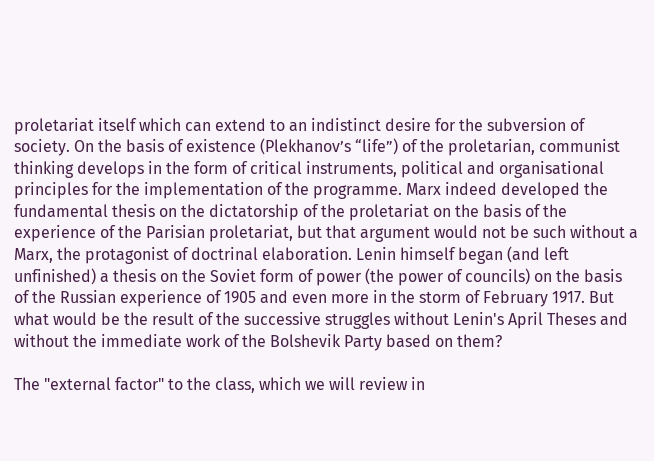proletariat itself which can extend to an indistinct desire for the subversion of society. On the basis of existence (Plekhanov’s “life”) of the proletarian, communist thinking develops in the form of critical instruments, political and organisational principles for the implementation of the programme. Marx indeed developed the fundamental thesis on the dictatorship of the proletariat on the basis of the experience of the Parisian proletariat, but that argument would not be such without a Marx, the protagonist of doctrinal elaboration. Lenin himself began (and left unfinished) a thesis on the Soviet form of power (the power of councils) on the basis of the Russian experience of 1905 and even more in the storm of February 1917. But what would be the result of the successive struggles without Lenin's April Theses and without the immediate work of the Bolshevik Party based on them?

The "external factor" to the class, which we will review in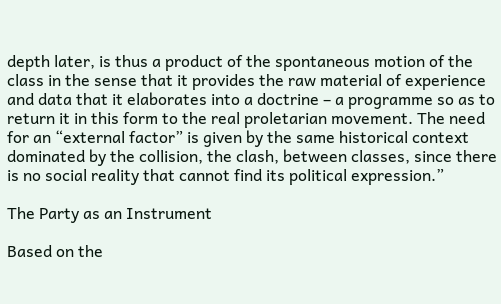depth later, is thus a product of the spontaneous motion of the class in the sense that it provides the raw material of experience and data that it elaborates into a doctrine – a programme so as to return it in this form to the real proletarian movement. The need for an “external factor” is given by the same historical context dominated by the collision, the clash, between classes, since there is no social reality that cannot find its political expression.”

The Party as an Instrument

Based on the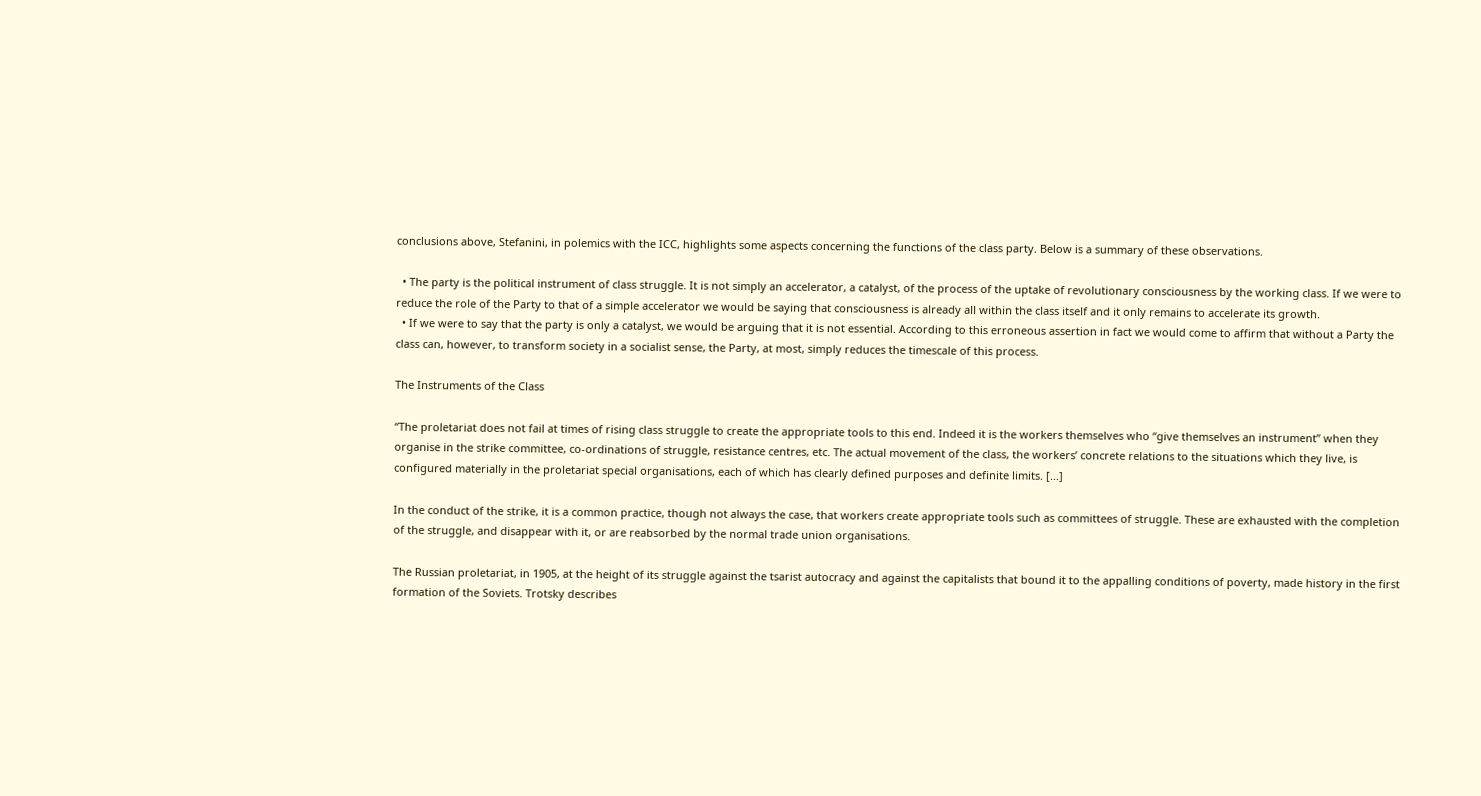conclusions above, Stefanini, in polemics with the ICC, highlights some aspects concerning the functions of the class party. Below is a summary of these observations.

  • The party is the political instrument of class struggle. It is not simply an accelerator, a catalyst, of the process of the uptake of revolutionary consciousness by the working class. If we were to reduce the role of the Party to that of a simple accelerator we would be saying that consciousness is already all within the class itself and it only remains to accelerate its growth.
  • If we were to say that the party is only a catalyst, we would be arguing that it is not essential. According to this erroneous assertion in fact we would come to affirm that without a Party the class can, however, to transform society in a socialist sense, the Party, at most, simply reduces the timescale of this process.

The Instruments of the Class

“The proletariat does not fail at times of rising class struggle to create the appropriate tools to this end. Indeed it is the workers themselves who “give themselves an instrument” when they organise in the strike committee, co-ordinations of struggle, resistance centres, etc. The actual movement of the class, the workers’ concrete relations to the situations which they live, is configured materially in the proletariat special organisations, each of which has clearly defined purposes and definite limits. [...]

In the conduct of the strike, it is a common practice, though not always the case, that workers create appropriate tools such as committees of struggle. These are exhausted with the completion of the struggle, and disappear with it, or are reabsorbed by the normal trade union organisations.

The Russian proletariat, in 1905, at the height of its struggle against the tsarist autocracy and against the capitalists that bound it to the appalling conditions of poverty, made history in the first formation of the Soviets. Trotsky describes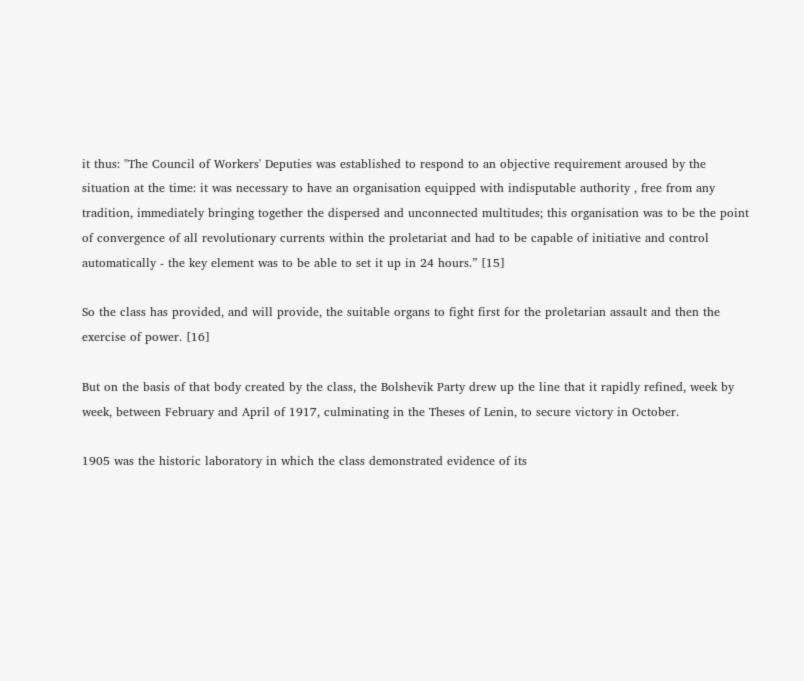it thus: "The Council of Workers' Deputies was established to respond to an objective requirement aroused by the situation at the time: it was necessary to have an organisation equipped with indisputable authority , free from any tradition, immediately bringing together the dispersed and unconnected multitudes; this organisation was to be the point of convergence of all revolutionary currents within the proletariat and had to be capable of initiative and control automatically - the key element was to be able to set it up in 24 hours.” [15]

So the class has provided, and will provide, the suitable organs to fight first for the proletarian assault and then the exercise of power. [16]

But on the basis of that body created by the class, the Bolshevik Party drew up the line that it rapidly refined, week by week, between February and April of 1917, culminating in the Theses of Lenin, to secure victory in October.

1905 was the historic laboratory in which the class demonstrated evidence of its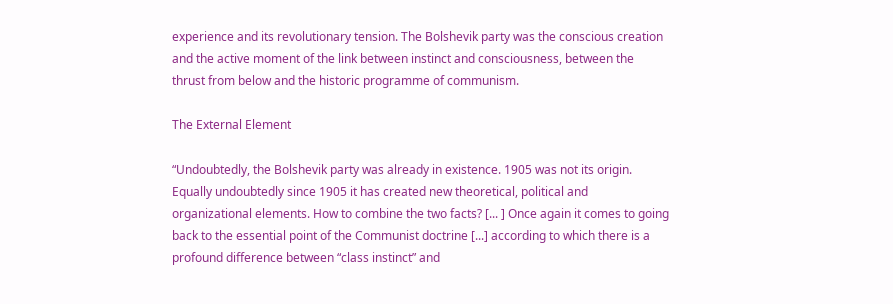experience and its revolutionary tension. The Bolshevik party was the conscious creation and the active moment of the link between instinct and consciousness, between the thrust from below and the historic programme of communism.

The External Element

“Undoubtedly, the Bolshevik party was already in existence. 1905 was not its origin. Equally undoubtedly since 1905 it has created new theoretical, political and organizational elements. How to combine the two facts? [... ] Once again it comes to going back to the essential point of the Communist doctrine [...] according to which there is a profound difference between “class instinct” and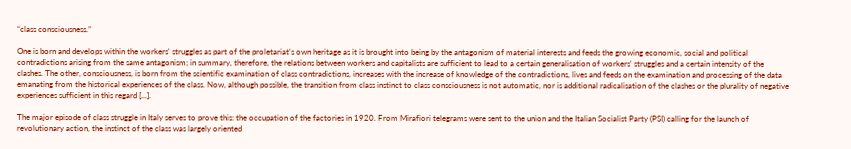“class consciousness.”

One is born and develops within the workers' struggles as part of the proletariat’s own heritage as it is brought into being by the antagonism of material interests and feeds the growing economic, social and political contradictions arising from the same antagonism; in summary, therefore, the relations between workers and capitalists are sufficient to lead to a certain generalisation of workers' struggles and a certain intensity of the clashes. The other, consciousness, is born from the scientific examination of class contradictions, increases with the increase of knowledge of the contradictions, lives and feeds on the examination and processing of the data emanating from the historical experiences of the class. Now, although possible, the transition from class instinct to class consciousness is not automatic, nor is additional radicalisation of the clashes or the plurality of negative experiences sufficient in this regard [...].

The major episode of class struggle in Italy serves to prove this: the occupation of the factories in 1920. From Mirafiori telegrams were sent to the union and the Italian Socialist Party (PSI) calling for the launch of revolutionary action, the instinct of the class was largely oriented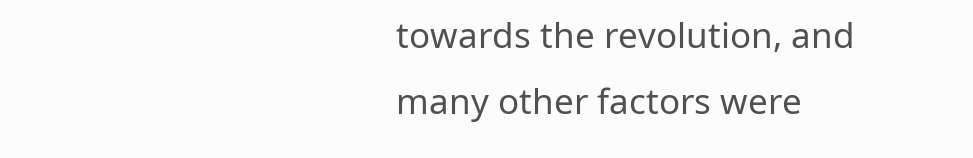towards the revolution, and many other factors were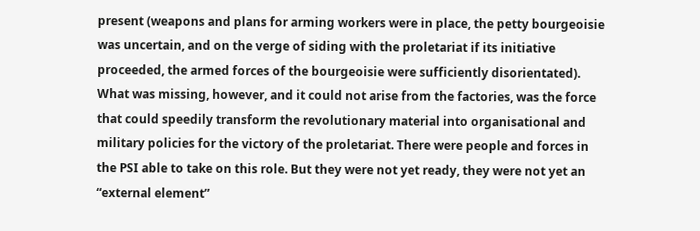present (weapons and plans for arming workers were in place, the petty bourgeoisie was uncertain, and on the verge of siding with the proletariat if its initiative proceeded, the armed forces of the bourgeoisie were sufficiently disorientated). What was missing, however, and it could not arise from the factories, was the force that could speedily transform the revolutionary material into organisational and military policies for the victory of the proletariat. There were people and forces in the PSI able to take on this role. But they were not yet ready, they were not yet an “external element”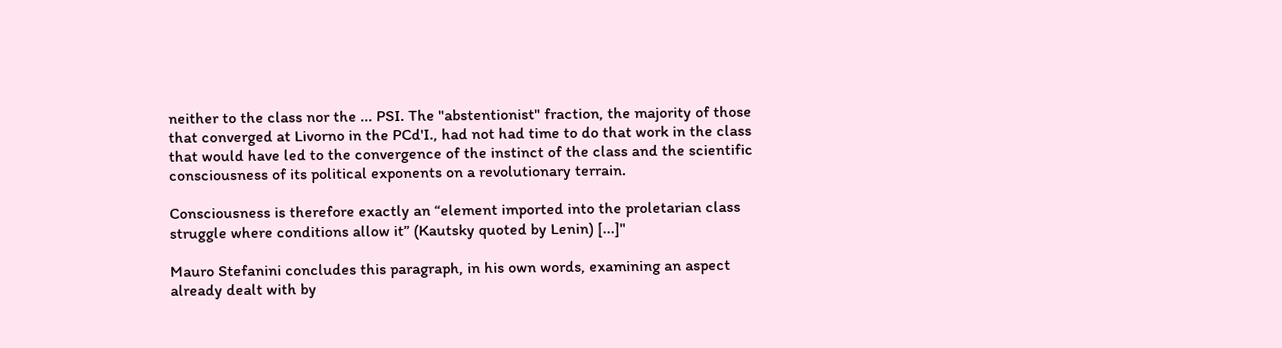neither to the class nor the ... PSI. The "abstentionist" fraction, the majority of those that converged at Livorno in the PCd'I., had not had time to do that work in the class that would have led to the convergence of the instinct of the class and the scientific consciousness of its political exponents on a revolutionary terrain.

Consciousness is therefore exactly an “element imported into the proletarian class struggle where conditions allow it” (Kautsky quoted by Lenin) [...]"

Mauro Stefanini concludes this paragraph, in his own words, examining an aspect already dealt with by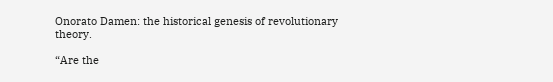Onorato Damen: the historical genesis of revolutionary theory.

“Are the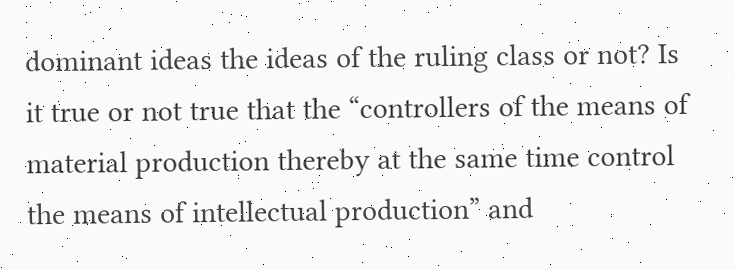dominant ideas the ideas of the ruling class or not? Is it true or not true that the “controllers of the means of material production thereby at the same time control the means of intellectual production” and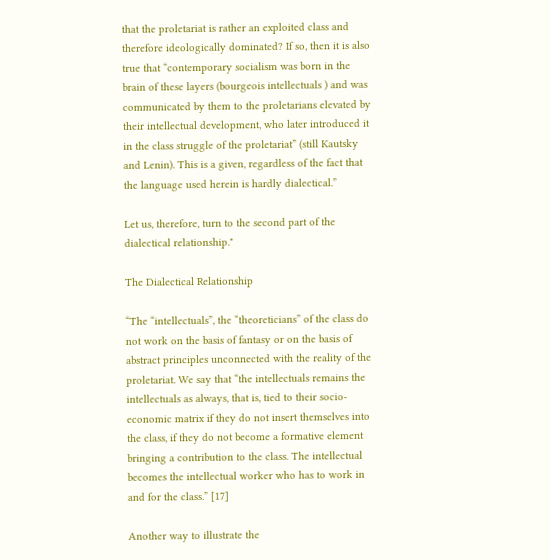that the proletariat is rather an exploited class and therefore ideologically dominated? If so, then it is also true that “contemporary socialism was born in the brain of these layers (bourgeois intellectuals ) and was communicated by them to the proletarians elevated by their intellectual development, who later introduced it in the class struggle of the proletariat” (still Kautsky and Lenin). This is a given, regardless of the fact that the language used herein is hardly dialectical.”

Let us, therefore, turn to the second part of the dialectical relationship."

The Dialectical Relationship

“The “intellectuals”, the “theoreticians” of the class do not work on the basis of fantasy or on the basis of abstract principles unconnected with the reality of the proletariat. We say that “the intellectuals remains the intellectuals as always, that is, tied to their socio-economic matrix if they do not insert themselves into the class, if they do not become a formative element bringing a contribution to the class. The intellectual becomes the intellectual worker who has to work in and for the class.” [17]

Another way to illustrate the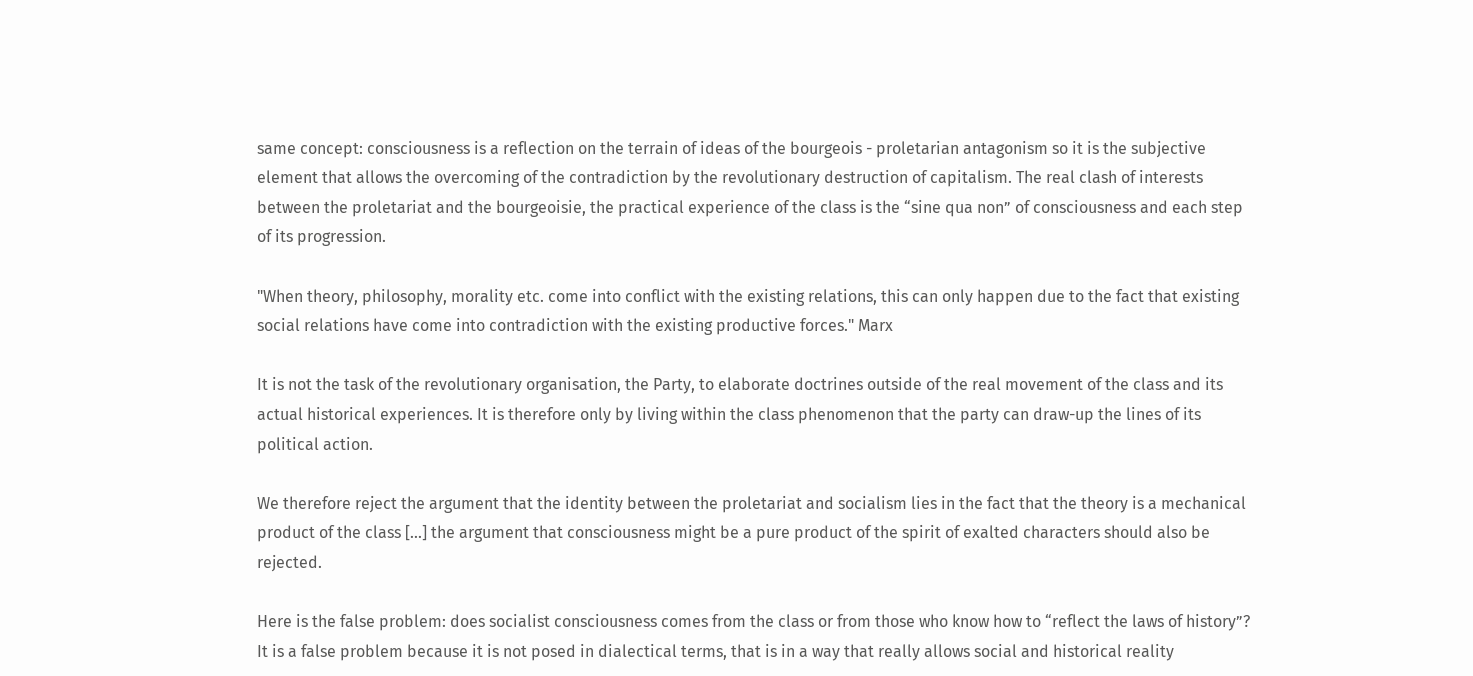same concept: consciousness is a reflection on the terrain of ideas of the bourgeois - proletarian antagonism so it is the subjective element that allows the overcoming of the contradiction by the revolutionary destruction of capitalism. The real clash of interests between the proletariat and the bourgeoisie, the practical experience of the class is the “sine qua non” of consciousness and each step of its progression.

"When theory, philosophy, morality etc. come into conflict with the existing relations, this can only happen due to the fact that existing social relations have come into contradiction with the existing productive forces." Marx

It is not the task of the revolutionary organisation, the Party, to elaborate doctrines outside of the real movement of the class and its actual historical experiences. It is therefore only by living within the class phenomenon that the party can draw-up the lines of its political action.

We therefore reject the argument that the identity between the proletariat and socialism lies in the fact that the theory is a mechanical product of the class [...] the argument that consciousness might be a pure product of the spirit of exalted characters should also be rejected.

Here is the false problem: does socialist consciousness comes from the class or from those who know how to “reflect the laws of history”? It is a false problem because it is not posed in dialectical terms, that is in a way that really allows social and historical reality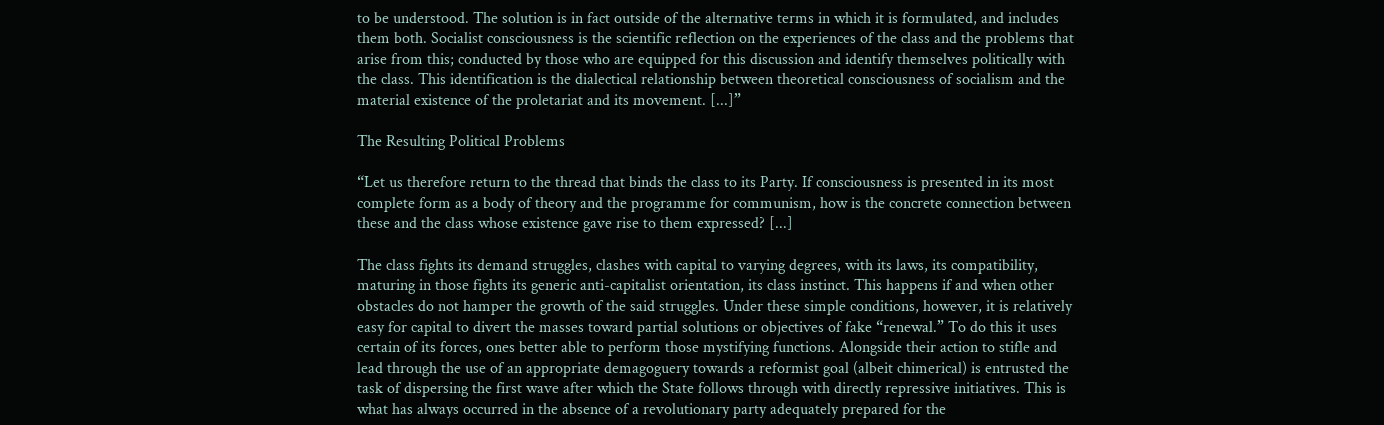to be understood. The solution is in fact outside of the alternative terms in which it is formulated, and includes them both. Socialist consciousness is the scientific reflection on the experiences of the class and the problems that arise from this; conducted by those who are equipped for this discussion and identify themselves politically with the class. This identification is the dialectical relationship between theoretical consciousness of socialism and the material existence of the proletariat and its movement. [...]”

The Resulting Political Problems

“Let us therefore return to the thread that binds the class to its Party. If consciousness is presented in its most complete form as a body of theory and the programme for communism, how is the concrete connection between these and the class whose existence gave rise to them expressed? [...]

The class fights its demand struggles, clashes with capital to varying degrees, with its laws, its compatibility, maturing in those fights its generic anti-capitalist orientation, its class instinct. This happens if and when other obstacles do not hamper the growth of the said struggles. Under these simple conditions, however, it is relatively easy for capital to divert the masses toward partial solutions or objectives of fake “renewal.” To do this it uses certain of its forces, ones better able to perform those mystifying functions. Alongside their action to stifle and lead through the use of an appropriate demagoguery towards a reformist goal (albeit chimerical) is entrusted the task of dispersing the first wave after which the State follows through with directly repressive initiatives. This is what has always occurred in the absence of a revolutionary party adequately prepared for the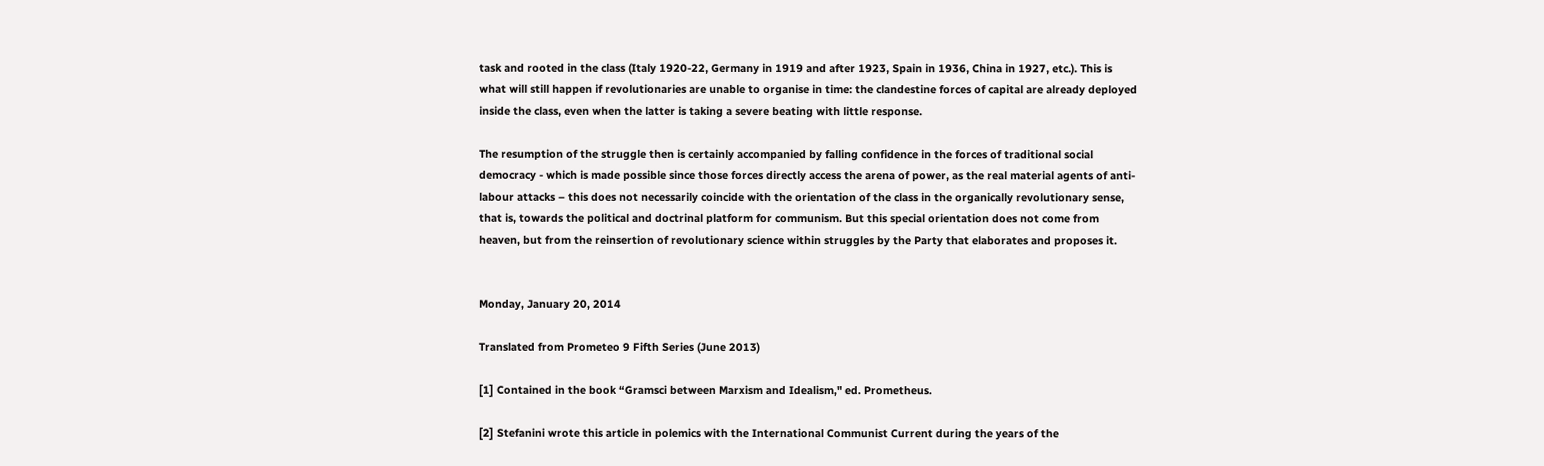task and rooted in the class (Italy 1920-22, Germany in 1919 and after 1923, Spain in 1936, China in 1927, etc.). This is what will still happen if revolutionaries are unable to organise in time: the clandestine forces of capital are already deployed inside the class, even when the latter is taking a severe beating with little response.

The resumption of the struggle then is certainly accompanied by falling confidence in the forces of traditional social democracy - which is made possible since those forces directly access the arena of power, as the real material agents of anti-labour attacks – this does not necessarily coincide with the orientation of the class in the organically revolutionary sense, that is, towards the political and doctrinal platform for communism. But this special orientation does not come from heaven, but from the reinsertion of revolutionary science within struggles by the Party that elaborates and proposes it.


Monday, January 20, 2014

Translated from Prometeo 9 Fifth Series (June 2013)

[1] Contained in the book “Gramsci between Marxism and Idealism," ed. Prometheus.

[2] Stefanini wrote this article in polemics with the International Communist Current during the years of the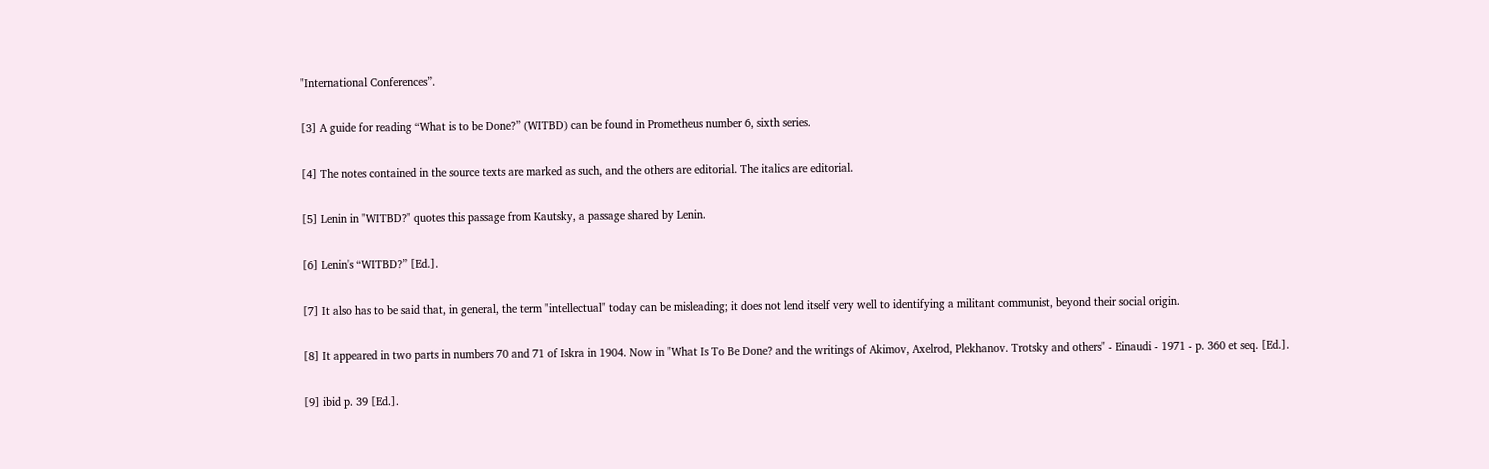"International Conferences”.

[3] A guide for reading “What is to be Done?” (WITBD) can be found in Prometheus number 6, sixth series.

[4] The notes contained in the source texts are marked as such, and the others are editorial. The italics are editorial.

[5] Lenin in "WITBD?" quotes this passage from Kautsky, a passage shared by Lenin.

[6] Lenin's “WITBD?” [Ed.].

[7] It also has to be said that, in general, the term "intellectual" today can be misleading; it does not lend itself very well to identifying a militant communist, beyond their social origin.

[8] It appeared in two parts in numbers 70 and 71 of Iskra in 1904. Now in "What Is To Be Done? and the writings of Akimov, Axelrod, Plekhanov. Trotsky and others" - Einaudi - 1971 - p. 360 et seq. [Ed.].

[9] ibid p. 39 [Ed.].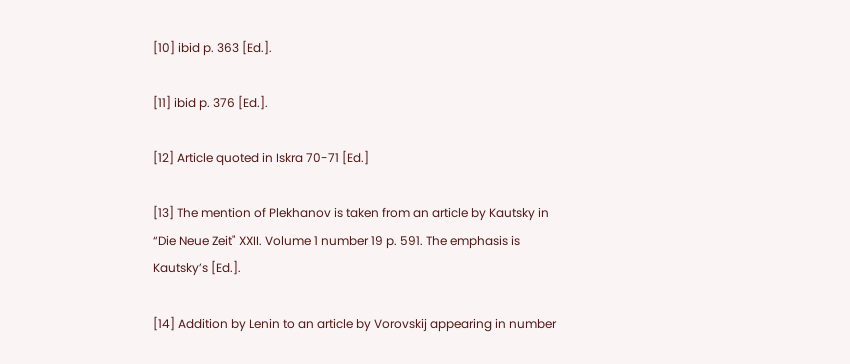[10] ibid p. 363 [Ed.].

[11] ibid p. 376 [Ed.].

[12] Article quoted in Iskra 70-71 [Ed.]

[13] The mention of Plekhanov is taken from an article by Kautsky in “Die Neue Zeit" XXII. Volume 1 number 19 p. 591. The emphasis is Kautsky’s [Ed.].

[14] Addition by Lenin to an article by Vorovskij appearing in number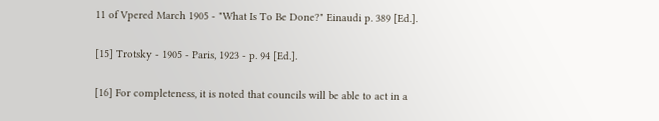11 of Vpered March 1905 - "What Is To Be Done?" Einaudi p. 389 [Ed.].

[15] Trotsky - 1905 - Paris, 1923 - p. 94 [Ed.].

[16] For completeness, it is noted that councils will be able to act in a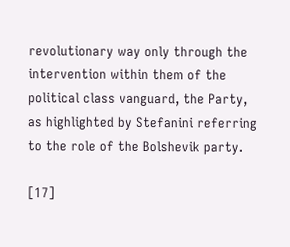revolutionary way only through the intervention within them of the political class vanguard, the Party, as highlighted by Stefanini referring to the role of the Bolshevik party.

[17]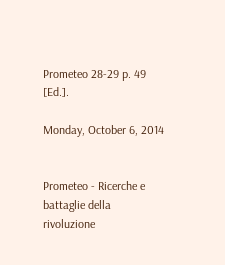Prometeo 28-29 p. 49 [Ed.].

Monday, October 6, 2014


Prometeo - Ricerche e battaglie della rivoluzione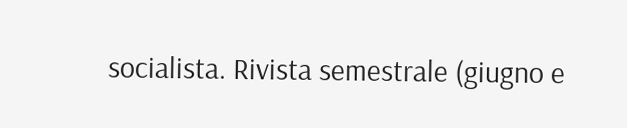socialista. Rivista semestrale (giugno e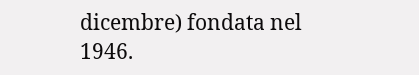dicembre) fondata nel 1946.